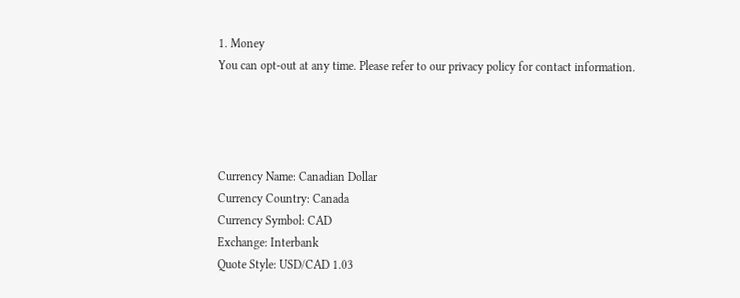1. Money
You can opt-out at any time. Please refer to our privacy policy for contact information.




Currency Name: Canadian Dollar
Currency Country: Canada
Currency Symbol: CAD
Exchange: Interbank
Quote Style: USD/CAD 1.03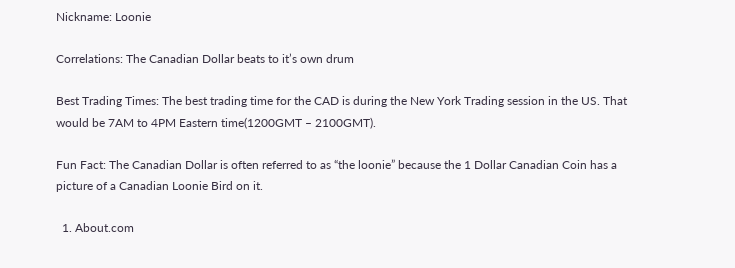Nickname: Loonie

Correlations: The Canadian Dollar beats to it’s own drum

Best Trading Times: The best trading time for the CAD is during the New York Trading session in the US. That would be 7AM to 4PM Eastern time(1200GMT – 2100GMT).

Fun Fact: The Canadian Dollar is often referred to as “the loonie” because the 1 Dollar Canadian Coin has a picture of a Canadian Loonie Bird on it.

  1. About.com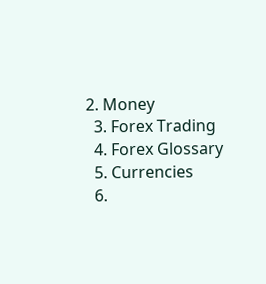2. Money
  3. Forex Trading
  4. Forex Glossary
  5. Currencies
  6.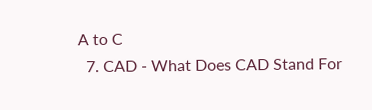A to C
  7. CAD - What Does CAD Stand For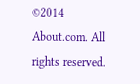©2014 About.com. All rights reserved.